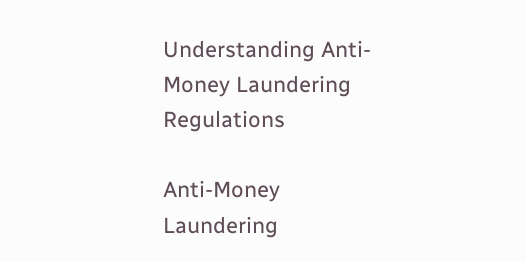Understanding Anti-Money Laundering Regulations

Anti-Money Laundering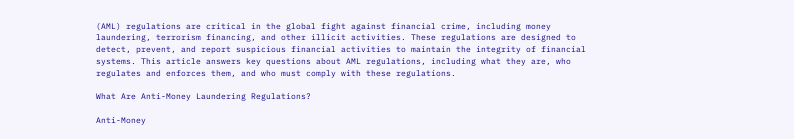(AML) regulations are critical in the global fight against financial crime, including money laundering, terrorism financing, and other illicit activities. These regulations are designed to detect, prevent, and report suspicious financial activities to maintain the integrity of financial systems. This article answers key questions about AML regulations, including what they are, who regulates and enforces them, and who must comply with these regulations.

What Are Anti-Money Laundering Regulations?

Anti-Money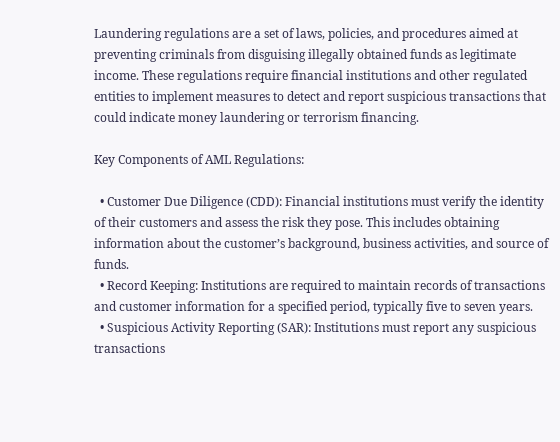Laundering regulations are a set of laws, policies, and procedures aimed at preventing criminals from disguising illegally obtained funds as legitimate income. These regulations require financial institutions and other regulated entities to implement measures to detect and report suspicious transactions that could indicate money laundering or terrorism financing.

Key Components of AML Regulations:

  • Customer Due Diligence (CDD): Financial institutions must verify the identity of their customers and assess the risk they pose. This includes obtaining information about the customer’s background, business activities, and source of funds.
  • Record Keeping: Institutions are required to maintain records of transactions and customer information for a specified period, typically five to seven years.
  • Suspicious Activity Reporting (SAR): Institutions must report any suspicious transactions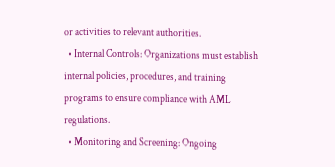or activities to relevant authorities.
  • Internal Controls: Organizations must establish internal policies, procedures, and training programs to ensure compliance with AML regulations.
  • Monitoring and Screening: Ongoing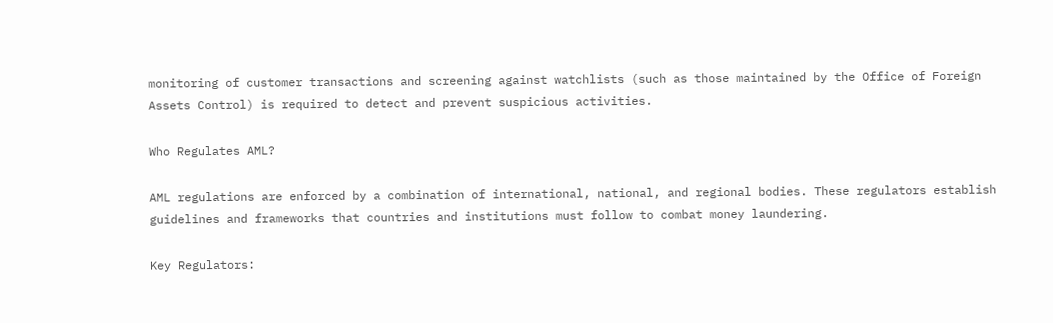monitoring of customer transactions and screening against watchlists (such as those maintained by the Office of Foreign Assets Control) is required to detect and prevent suspicious activities.

Who Regulates AML?

AML regulations are enforced by a combination of international, national, and regional bodies. These regulators establish guidelines and frameworks that countries and institutions must follow to combat money laundering.

Key Regulators: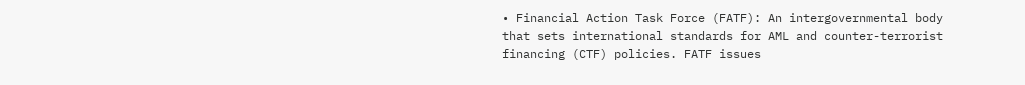• Financial Action Task Force (FATF): An intergovernmental body that sets international standards for AML and counter-terrorist financing (CTF) policies. FATF issues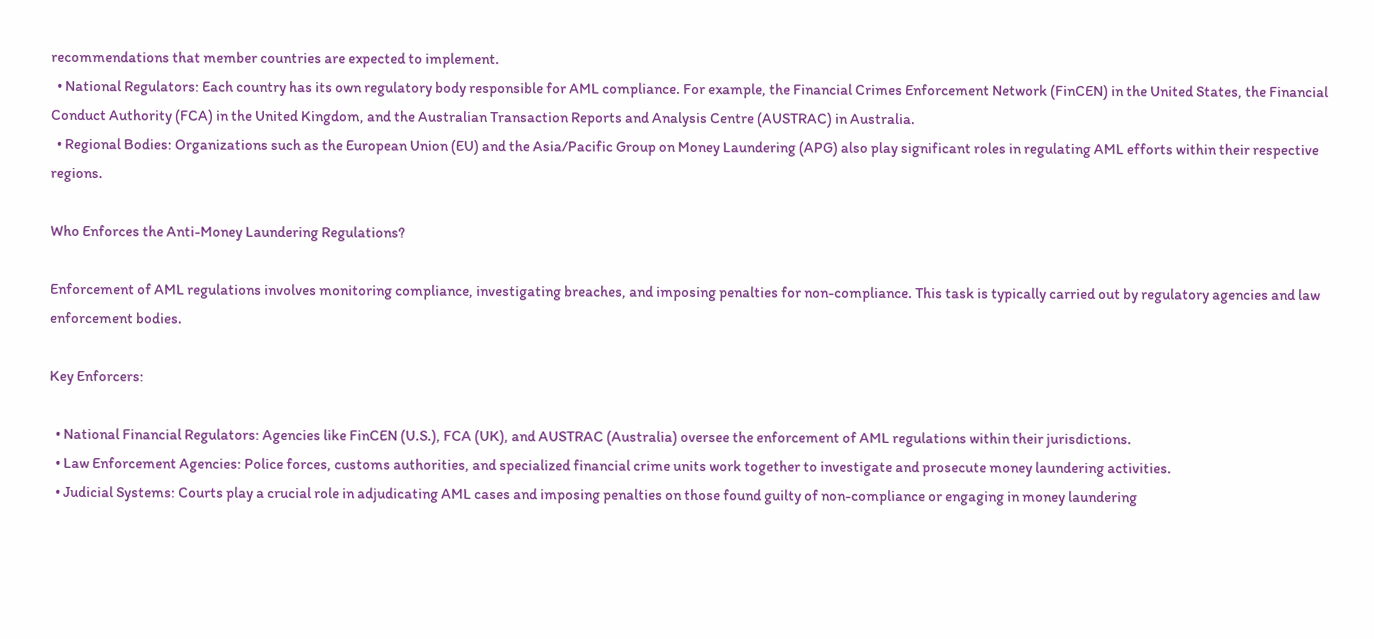recommendations that member countries are expected to implement.
  • National Regulators: Each country has its own regulatory body responsible for AML compliance. For example, the Financial Crimes Enforcement Network (FinCEN) in the United States, the Financial Conduct Authority (FCA) in the United Kingdom, and the Australian Transaction Reports and Analysis Centre (AUSTRAC) in Australia.
  • Regional Bodies: Organizations such as the European Union (EU) and the Asia/Pacific Group on Money Laundering (APG) also play significant roles in regulating AML efforts within their respective regions.

Who Enforces the Anti-Money Laundering Regulations?

Enforcement of AML regulations involves monitoring compliance, investigating breaches, and imposing penalties for non-compliance. This task is typically carried out by regulatory agencies and law enforcement bodies.

Key Enforcers:

  • National Financial Regulators: Agencies like FinCEN (U.S.), FCA (UK), and AUSTRAC (Australia) oversee the enforcement of AML regulations within their jurisdictions.
  • Law Enforcement Agencies: Police forces, customs authorities, and specialized financial crime units work together to investigate and prosecute money laundering activities.
  • Judicial Systems: Courts play a crucial role in adjudicating AML cases and imposing penalties on those found guilty of non-compliance or engaging in money laundering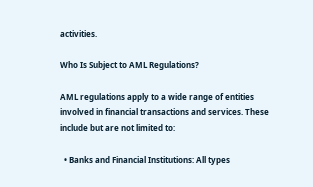activities.

Who Is Subject to AML Regulations?

AML regulations apply to a wide range of entities involved in financial transactions and services. These include but are not limited to:

  • Banks and Financial Institutions: All types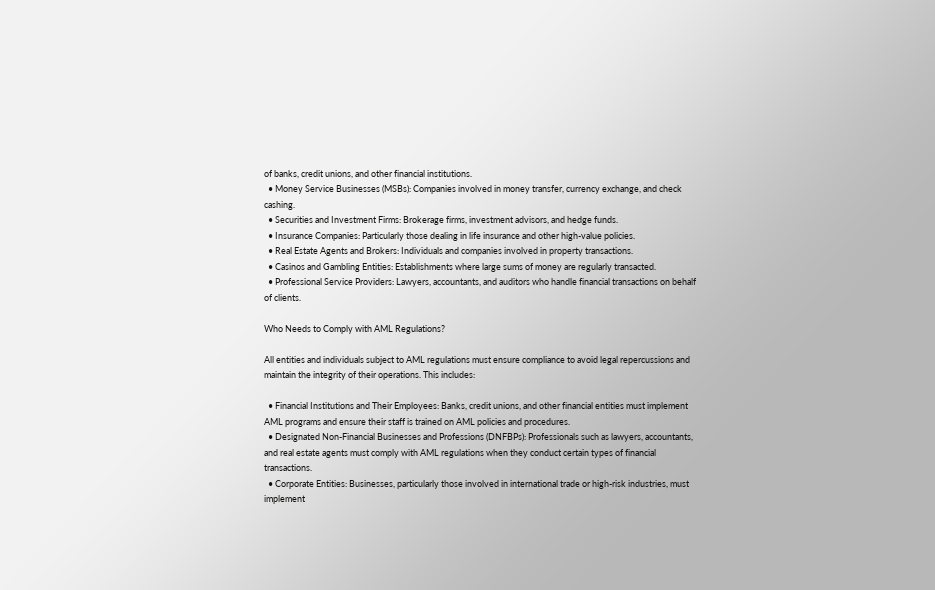of banks, credit unions, and other financial institutions.
  • Money Service Businesses (MSBs): Companies involved in money transfer, currency exchange, and check cashing.
  • Securities and Investment Firms: Brokerage firms, investment advisors, and hedge funds.
  • Insurance Companies: Particularly those dealing in life insurance and other high-value policies.
  • Real Estate Agents and Brokers: Individuals and companies involved in property transactions.
  • Casinos and Gambling Entities: Establishments where large sums of money are regularly transacted.
  • Professional Service Providers: Lawyers, accountants, and auditors who handle financial transactions on behalf of clients.

Who Needs to Comply with AML Regulations?

All entities and individuals subject to AML regulations must ensure compliance to avoid legal repercussions and maintain the integrity of their operations. This includes:

  • Financial Institutions and Their Employees: Banks, credit unions, and other financial entities must implement AML programs and ensure their staff is trained on AML policies and procedures.
  • Designated Non-Financial Businesses and Professions (DNFBPs): Professionals such as lawyers, accountants, and real estate agents must comply with AML regulations when they conduct certain types of financial transactions.
  • Corporate Entities: Businesses, particularly those involved in international trade or high-risk industries, must implement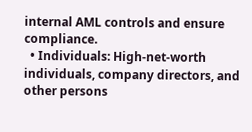internal AML controls and ensure compliance.
  • Individuals: High-net-worth individuals, company directors, and other persons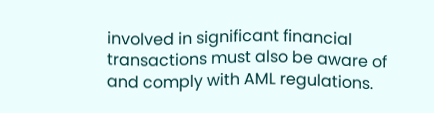involved in significant financial transactions must also be aware of and comply with AML regulations.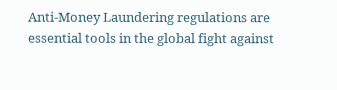Anti-Money Laundering regulations are essential tools in the global fight against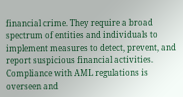financial crime. They require a broad spectrum of entities and individuals to implement measures to detect, prevent, and report suspicious financial activities. Compliance with AML regulations is overseen and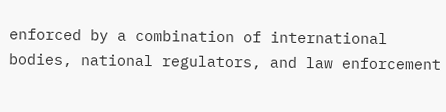enforced by a combination of international bodies, national regulators, and law enforcement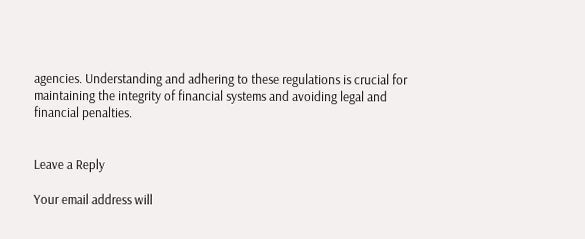agencies. Understanding and adhering to these regulations is crucial for maintaining the integrity of financial systems and avoiding legal and financial penalties.


Leave a Reply

Your email address will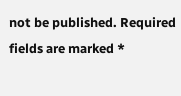not be published. Required fields are marked *